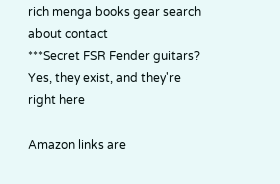rich menga books gear search about contact
***Secret FSR Fender guitars? Yes, they exist, and they're right here

Amazon links are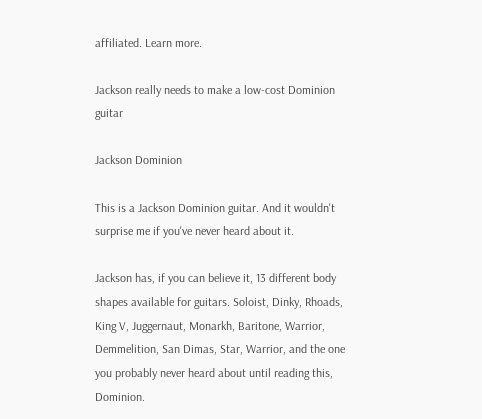affiliated. Learn more.

Jackson really needs to make a low-cost Dominion guitar

Jackson Dominion

This is a Jackson Dominion guitar. And it wouldn't surprise me if you've never heard about it.

Jackson has, if you can believe it, 13 different body shapes available for guitars. Soloist, Dinky, Rhoads, King V, Juggernaut, Monarkh, Baritone, Warrior, Demmelition, San Dimas, Star, Warrior, and the one you probably never heard about until reading this, Dominion.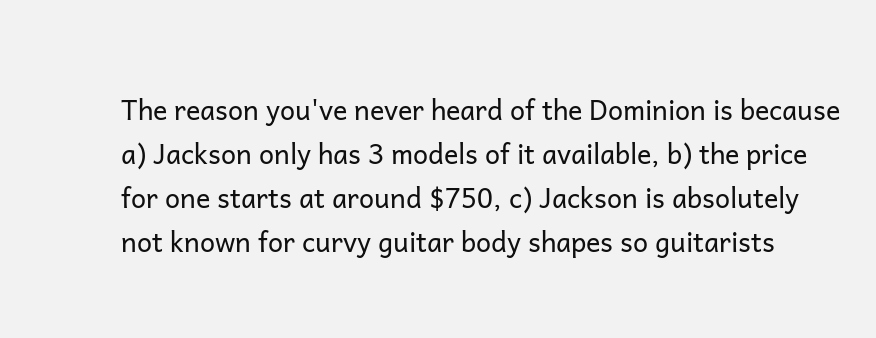The reason you've never heard of the Dominion is because a) Jackson only has 3 models of it available, b) the price for one starts at around $750, c) Jackson is absolutely not known for curvy guitar body shapes so guitarists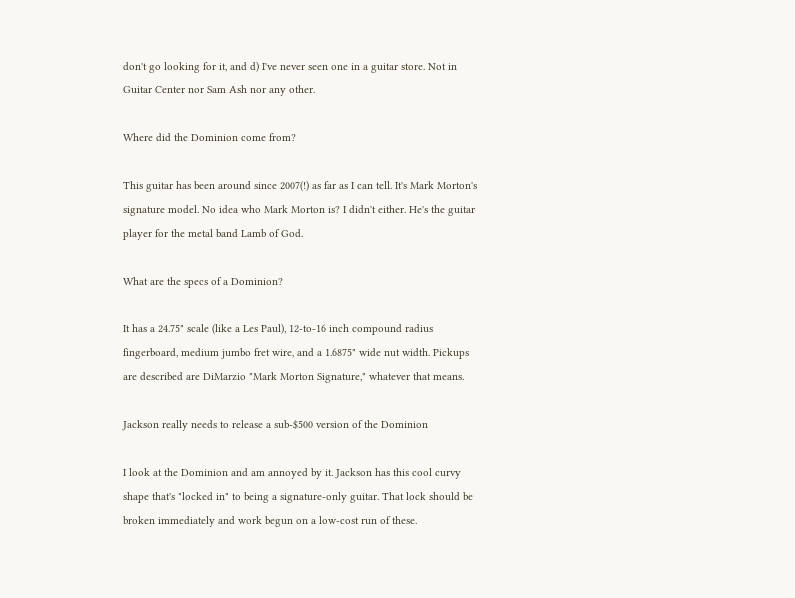don't go looking for it, and d) I've never seen one in a guitar store. Not in Guitar Center nor Sam Ash nor any other.

Where did the Dominion come from?

This guitar has been around since 2007(!) as far as I can tell. It's Mark Morton's signature model. No idea who Mark Morton is? I didn't either. He's the guitar player for the metal band Lamb of God.

What are the specs of a Dominion?

It has a 24.75" scale (like a Les Paul), 12-to-16 inch compound radius fingerboard, medium jumbo fret wire, and a 1.6875" wide nut width. Pickups are described are DiMarzio "Mark Morton Signature," whatever that means.

Jackson really needs to release a sub-$500 version of the Dominion

I look at the Dominion and am annoyed by it. Jackson has this cool curvy shape that's "locked in" to being a signature-only guitar. That lock should be broken immediately and work begun on a low-cost run of these.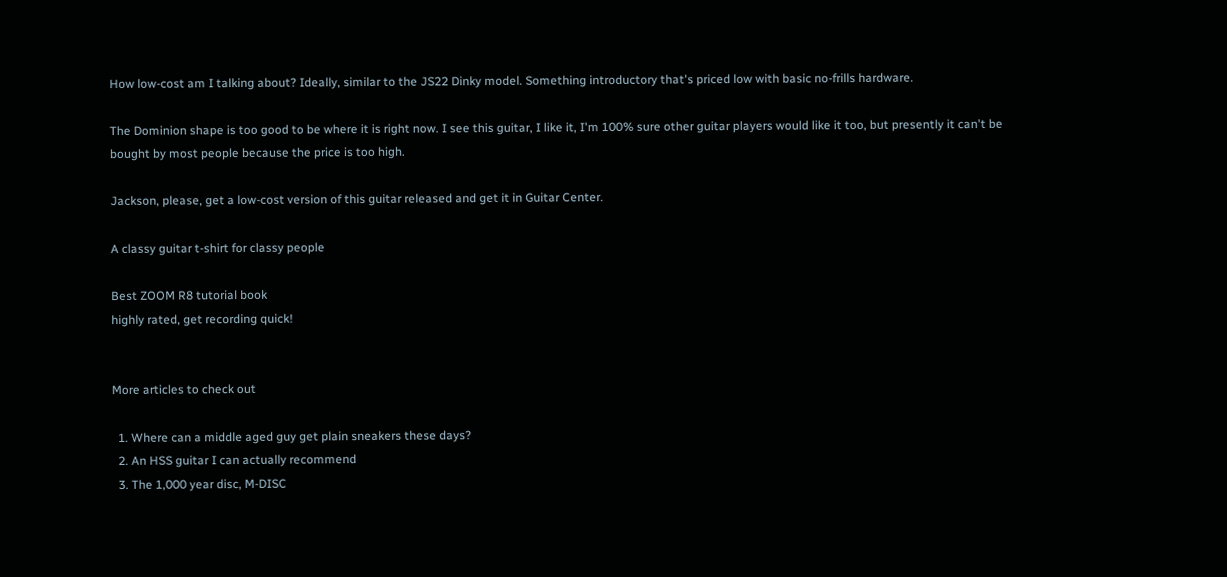How low-cost am I talking about? Ideally, similar to the JS22 Dinky model. Something introductory that's priced low with basic no-frills hardware.

The Dominion shape is too good to be where it is right now. I see this guitar, I like it, I'm 100% sure other guitar players would like it too, but presently it can't be bought by most people because the price is too high.

Jackson, please, get a low-cost version of this guitar released and get it in Guitar Center.

A classy guitar t-shirt for classy people

Best ZOOM R8 tutorial book
highly rated, get recording quick!


More articles to check out

  1. Where can a middle aged guy get plain sneakers these days?
  2. An HSS guitar I can actually recommend
  3. The 1,000 year disc, M-DISC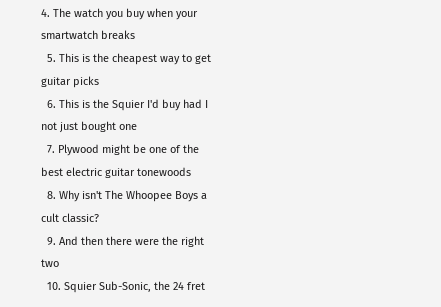4. The watch you buy when your smartwatch breaks
  5. This is the cheapest way to get guitar picks
  6. This is the Squier I'd buy had I not just bought one
  7. Plywood might be one of the best electric guitar tonewoods
  8. Why isn't The Whoopee Boys a cult classic?
  9. And then there were the right two
  10. Squier Sub-Sonic, the 24 fret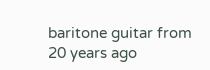baritone guitar from 20 years ago